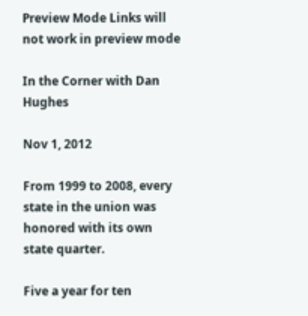Preview Mode Links will not work in preview mode

In the Corner with Dan Hughes

Nov 1, 2012

From 1999 to 2008, every state in the union was honored with its own state quarter.

Five a year for ten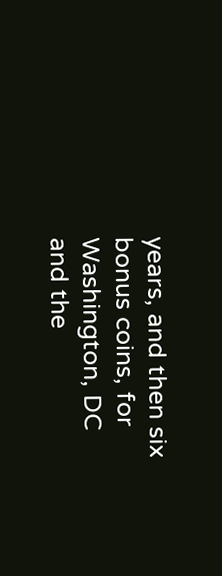years, and then six bonus coins, for Washington, DC and the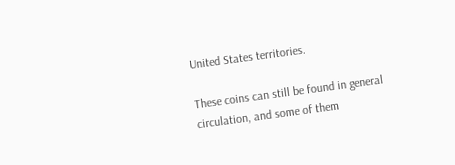United States territories.

These coins can still be found in general circulation, and some of them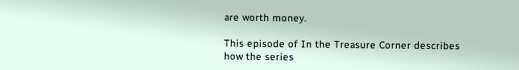are worth money.

This episode of In the Treasure Corner describes how the series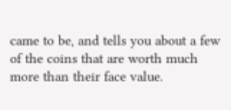came to be, and tells you about a few of the coins that are worth much more than their face value.